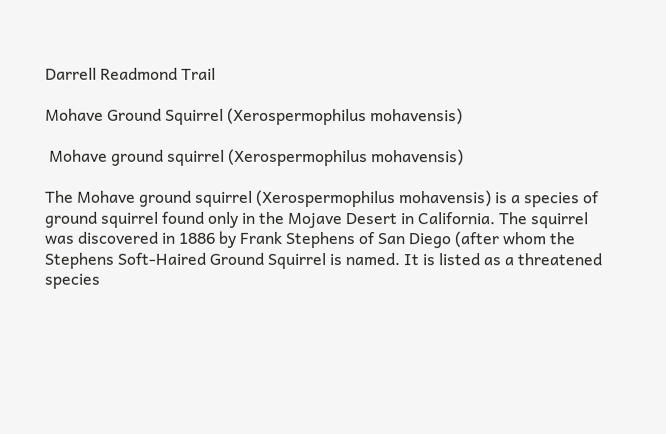Darrell Readmond Trail

Mohave Ground Squirrel (Xerospermophilus mohavensis)

 Mohave ground squirrel (Xerospermophilus mohavensis)

The Mohave ground squirrel (Xerospermophilus mohavensis) is a species of ground squirrel found only in the Mojave Desert in California. The squirrel was discovered in 1886 by Frank Stephens of San Diego (after whom the Stephens Soft-Haired Ground Squirrel is named. It is listed as a threatened species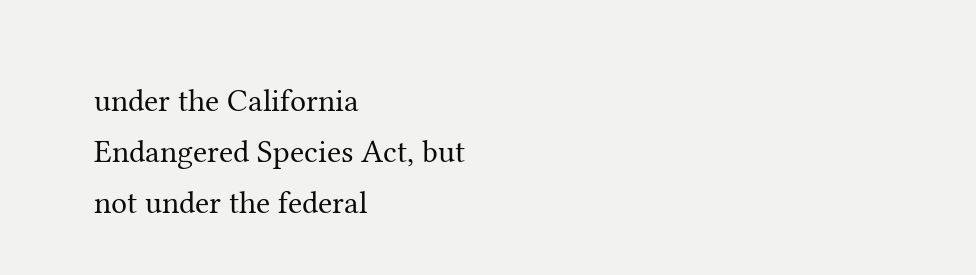under the California Endangered Species Act, but not under the federal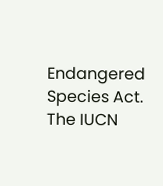Endangered Species Act. The IUCN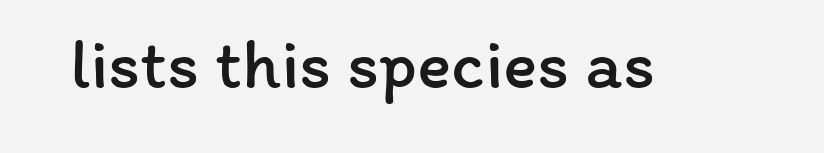lists this species as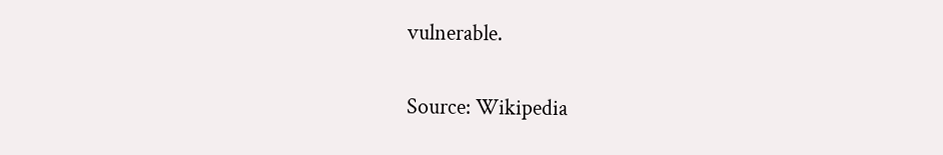vulnerable.

Source: Wikipedia